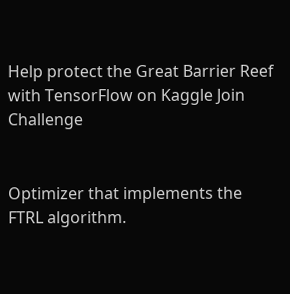Help protect the Great Barrier Reef with TensorFlow on Kaggle Join Challenge


Optimizer that implements the FTRL algorithm.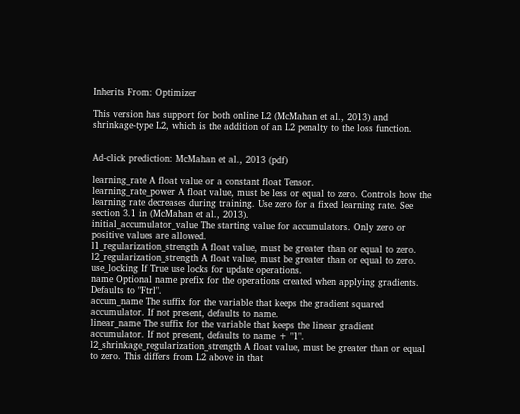Inherits From: Optimizer

This version has support for both online L2 (McMahan et al., 2013) and shrinkage-type L2, which is the addition of an L2 penalty to the loss function.


Ad-click prediction: McMahan et al., 2013 (pdf)

learning_rate A float value or a constant float Tensor.
learning_rate_power A float value, must be less or equal to zero. Controls how the learning rate decreases during training. Use zero for a fixed learning rate. See section 3.1 in (McMahan et al., 2013).
initial_accumulator_value The starting value for accumulators. Only zero or positive values are allowed.
l1_regularization_strength A float value, must be greater than or equal to zero.
l2_regularization_strength A float value, must be greater than or equal to zero.
use_locking If True use locks for update operations.
name Optional name prefix for the operations created when applying gradients. Defaults to "Ftrl".
accum_name The suffix for the variable that keeps the gradient squared accumulator. If not present, defaults to name.
linear_name The suffix for the variable that keeps the linear gradient accumulator. If not present, defaults to name + "1".
l2_shrinkage_regularization_strength A float value, must be greater than or equal to zero. This differs from L2 above in that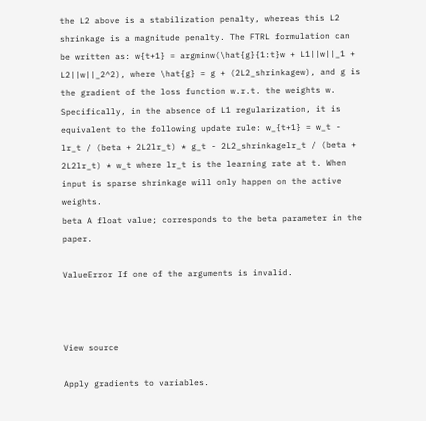the L2 above is a stabilization penalty, whereas this L2 shrinkage is a magnitude penalty. The FTRL formulation can be written as: w{t+1} = argminw(\hat{g}{1:t}w + L1||w||_1 + L2||w||_2^2), where \hat{g} = g + (2L2_shrinkagew), and g is the gradient of the loss function w.r.t. the weights w. Specifically, in the absence of L1 regularization, it is equivalent to the following update rule: w_{t+1} = w_t - lr_t / (beta + 2L2lr_t) * g_t - 2L2_shrinkagelr_t / (beta + 2L2lr_t) * w_t where lr_t is the learning rate at t. When input is sparse shrinkage will only happen on the active weights.
beta A float value; corresponds to the beta parameter in the paper.

ValueError If one of the arguments is invalid.



View source

Apply gradients to variables.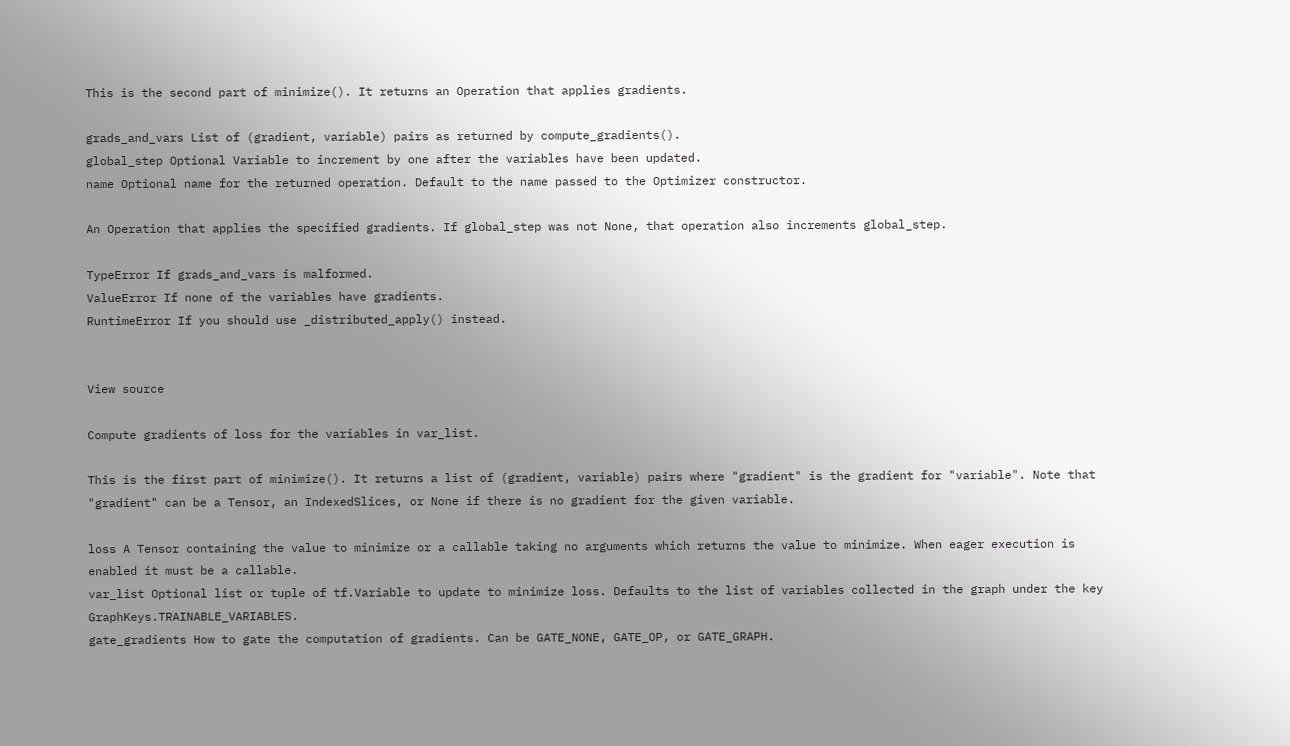This is the second part of minimize(). It returns an Operation that applies gradients.

grads_and_vars List of (gradient, variable) pairs as returned by compute_gradients().
global_step Optional Variable to increment by one after the variables have been updated.
name Optional name for the returned operation. Default to the name passed to the Optimizer constructor.

An Operation that applies the specified gradients. If global_step was not None, that operation also increments global_step.

TypeError If grads_and_vars is malformed.
ValueError If none of the variables have gradients.
RuntimeError If you should use _distributed_apply() instead.


View source

Compute gradients of loss for the variables in var_list.

This is the first part of minimize(). It returns a list of (gradient, variable) pairs where "gradient" is the gradient for "variable". Note that "gradient" can be a Tensor, an IndexedSlices, or None if there is no gradient for the given variable.

loss A Tensor containing the value to minimize or a callable taking no arguments which returns the value to minimize. When eager execution is enabled it must be a callable.
var_list Optional list or tuple of tf.Variable to update to minimize loss. Defaults to the list of variables collected in the graph under the key GraphKeys.TRAINABLE_VARIABLES.
gate_gradients How to gate the computation of gradients. Can be GATE_NONE, GATE_OP, or GATE_GRAPH.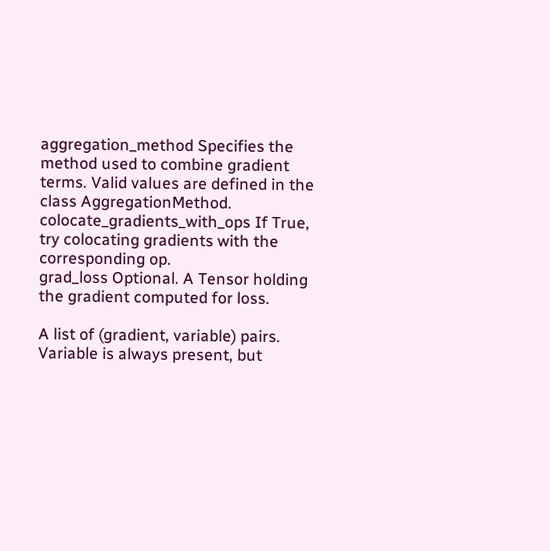aggregation_method Specifies the method used to combine gradient terms. Valid values are defined in the class AggregationMethod.
colocate_gradients_with_ops If True, try colocating gradients with the corresponding op.
grad_loss Optional. A Tensor holding the gradient computed for loss.

A list of (gradient, variable) pairs. Variable is always present, but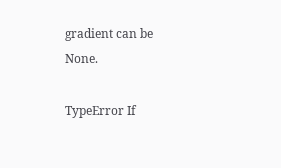gradient can be None.

TypeError If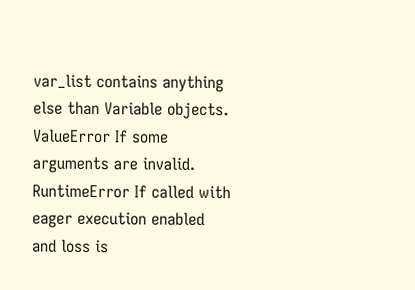var_list contains anything else than Variable objects.
ValueError If some arguments are invalid.
RuntimeError If called with eager execution enabled and loss is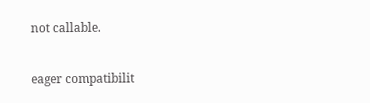not callable.

eager compatibilit